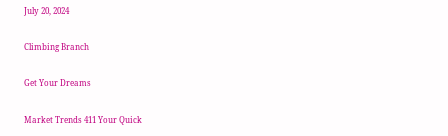July 20, 2024

Climbing Branch

Get Your Dreams

Market Trends 411 Your Quick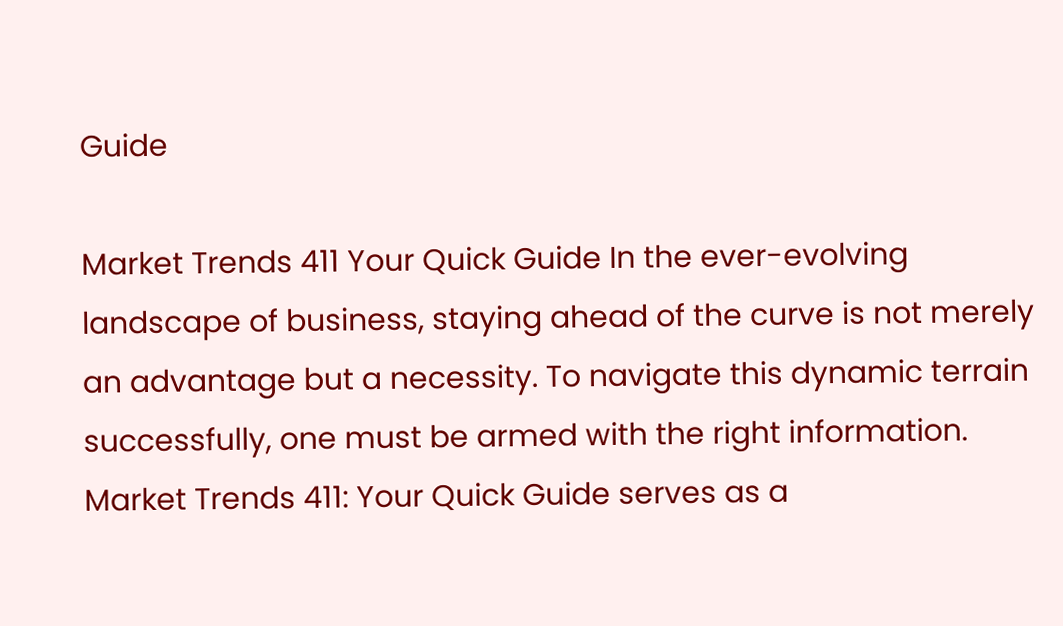Guide

Market Trends 411 Your Quick Guide In the ever-evolving landscape of business, staying ahead of the curve is not merely an advantage but a necessity. To navigate this dynamic terrain successfully, one must be armed with the right information. Market Trends 411: Your Quick Guide serves as a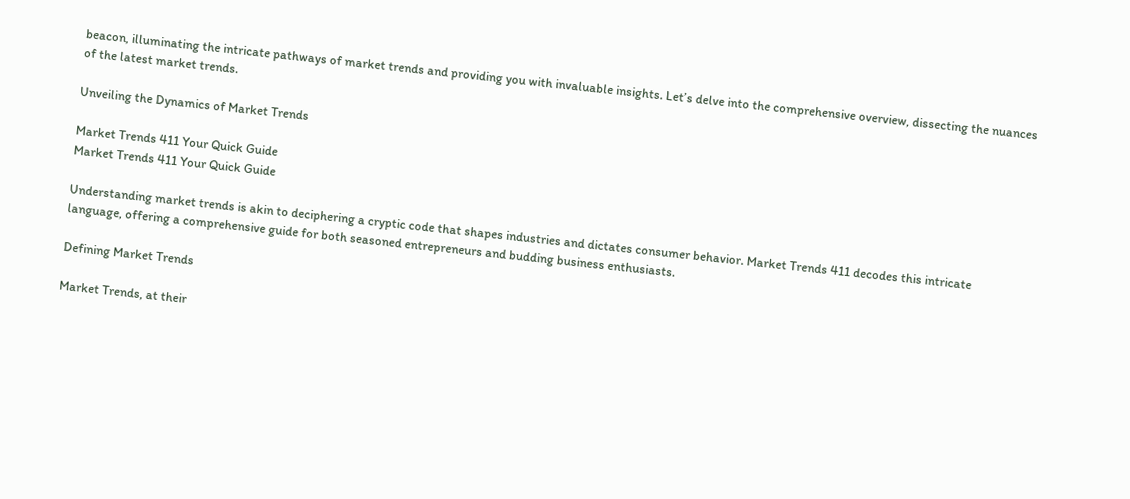beacon, illuminating the intricate pathways of market trends and providing you with invaluable insights. Let’s delve into the comprehensive overview, dissecting the nuances of the latest market trends.

Unveiling the Dynamics of Market Trends

Market Trends 411 Your Quick Guide
Market Trends 411 Your Quick Guide

Understanding market trends is akin to deciphering a cryptic code that shapes industries and dictates consumer behavior. Market Trends 411 decodes this intricate language, offering a comprehensive guide for both seasoned entrepreneurs and budding business enthusiasts.

Defining Market Trends

Market Trends, at their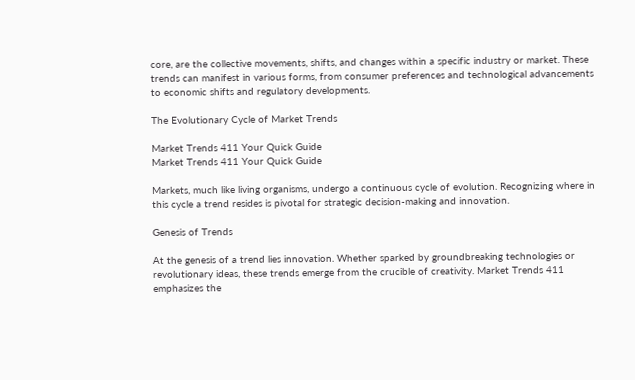core, are the collective movements, shifts, and changes within a specific industry or market. These trends can manifest in various forms, from consumer preferences and technological advancements to economic shifts and regulatory developments.

The Evolutionary Cycle of Market Trends

Market Trends 411 Your Quick Guide
Market Trends 411 Your Quick Guide

Markets, much like living organisms, undergo a continuous cycle of evolution. Recognizing where in this cycle a trend resides is pivotal for strategic decision-making and innovation.

Genesis of Trends

At the genesis of a trend lies innovation. Whether sparked by groundbreaking technologies or revolutionary ideas, these trends emerge from the crucible of creativity. Market Trends 411 emphasizes the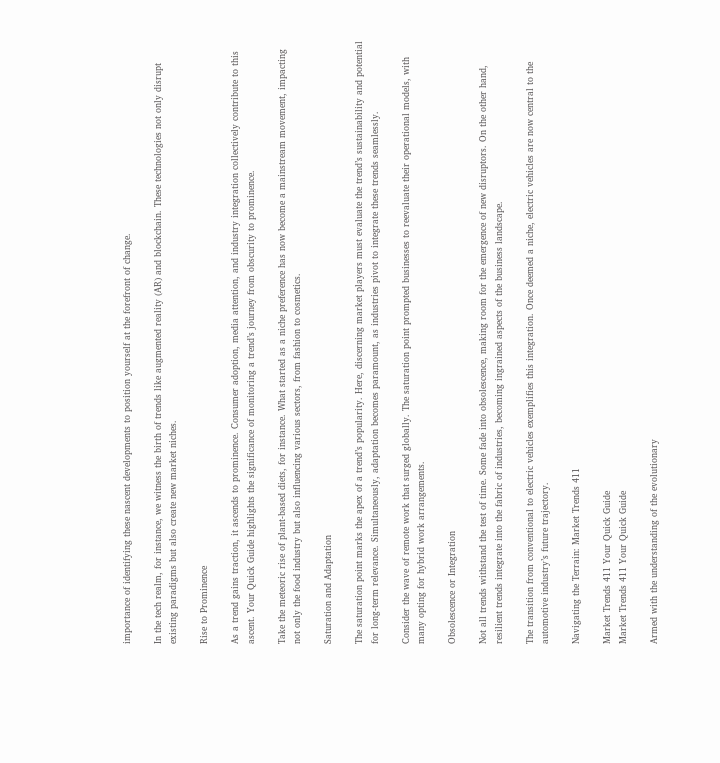importance of identifying these nascent developments to position yourself at the forefront of change.

In the tech realm, for instance, we witness the birth of trends like augmented reality (AR) and blockchain. These technologies not only disrupt existing paradigms but also create new market niches.

Rise to Prominence

As a trend gains traction, it ascends to prominence. Consumer adoption, media attention, and industry integration collectively contribute to this ascent. Your Quick Guide highlights the significance of monitoring a trend’s journey from obscurity to prominence.

Take the meteoric rise of plant-based diets, for instance. What started as a niche preference has now become a mainstream movement, impacting not only the food industry but also influencing various sectors, from fashion to cosmetics.

Saturation and Adaptation

The saturation point marks the apex of a trend’s popularity. Here, discerning market players must evaluate the trend’s sustainability and potential for long-term relevance. Simultaneously, adaptation becomes paramount, as industries pivot to integrate these trends seamlessly.

Consider the wave of remote work that surged globally. The saturation point prompted businesses to reevaluate their operational models, with many opting for hybrid work arrangements.

Obsolescence or Integration

Not all trends withstand the test of time. Some fade into obsolescence, making room for the emergence of new disruptors. On the other hand, resilient trends integrate into the fabric of industries, becoming ingrained aspects of the business landscape.

The transition from conventional to electric vehicles exemplifies this integration. Once deemed a niche, electric vehicles are now central to the automotive industry’s future trajectory.

Navigating the Terrain: Market Trends 411

Market Trends 411 Your Quick Guide
Market Trends 411 Your Quick Guide

Armed with the understanding of the evolutionary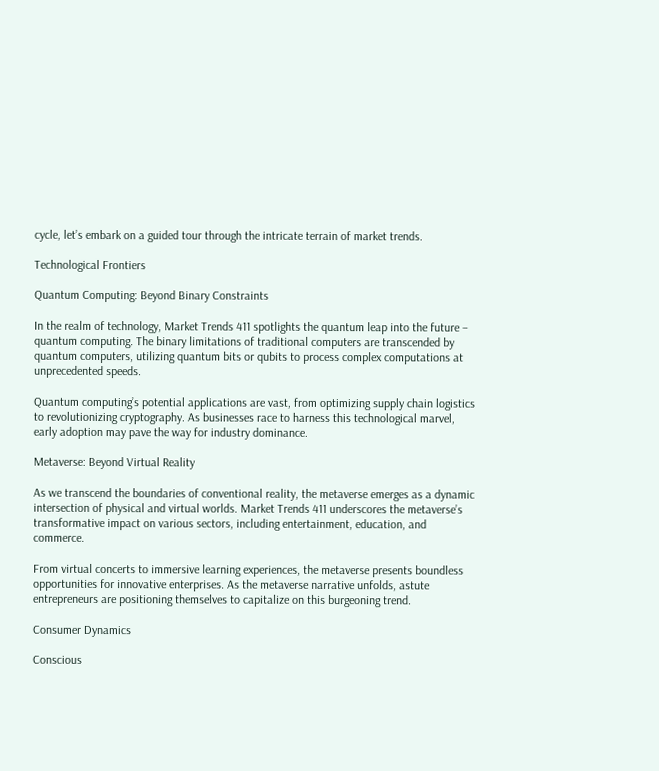cycle, let’s embark on a guided tour through the intricate terrain of market trends.

Technological Frontiers

Quantum Computing: Beyond Binary Constraints

In the realm of technology, Market Trends 411 spotlights the quantum leap into the future – quantum computing. The binary limitations of traditional computers are transcended by quantum computers, utilizing quantum bits or qubits to process complex computations at unprecedented speeds.

Quantum computing’s potential applications are vast, from optimizing supply chain logistics to revolutionizing cryptography. As businesses race to harness this technological marvel, early adoption may pave the way for industry dominance.

Metaverse: Beyond Virtual Reality

As we transcend the boundaries of conventional reality, the metaverse emerges as a dynamic intersection of physical and virtual worlds. Market Trends 411 underscores the metaverse’s transformative impact on various sectors, including entertainment, education, and commerce.

From virtual concerts to immersive learning experiences, the metaverse presents boundless opportunities for innovative enterprises. As the metaverse narrative unfolds, astute entrepreneurs are positioning themselves to capitalize on this burgeoning trend.

Consumer Dynamics

Conscious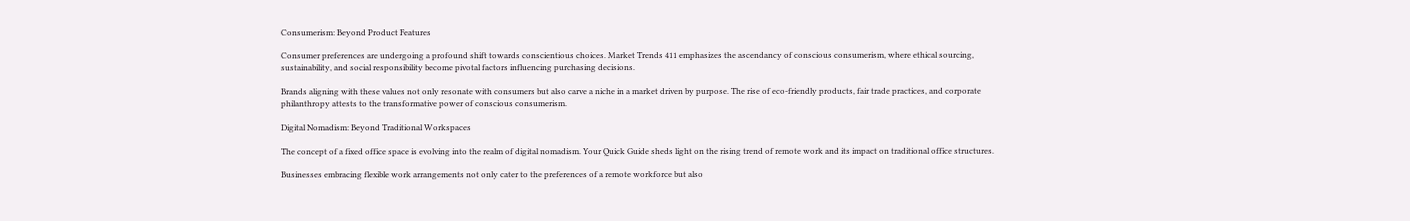Consumerism: Beyond Product Features

Consumer preferences are undergoing a profound shift towards conscientious choices. Market Trends 411 emphasizes the ascendancy of conscious consumerism, where ethical sourcing, sustainability, and social responsibility become pivotal factors influencing purchasing decisions.

Brands aligning with these values not only resonate with consumers but also carve a niche in a market driven by purpose. The rise of eco-friendly products, fair trade practices, and corporate philanthropy attests to the transformative power of conscious consumerism.

Digital Nomadism: Beyond Traditional Workspaces

The concept of a fixed office space is evolving into the realm of digital nomadism. Your Quick Guide sheds light on the rising trend of remote work and its impact on traditional office structures.

Businesses embracing flexible work arrangements not only cater to the preferences of a remote workforce but also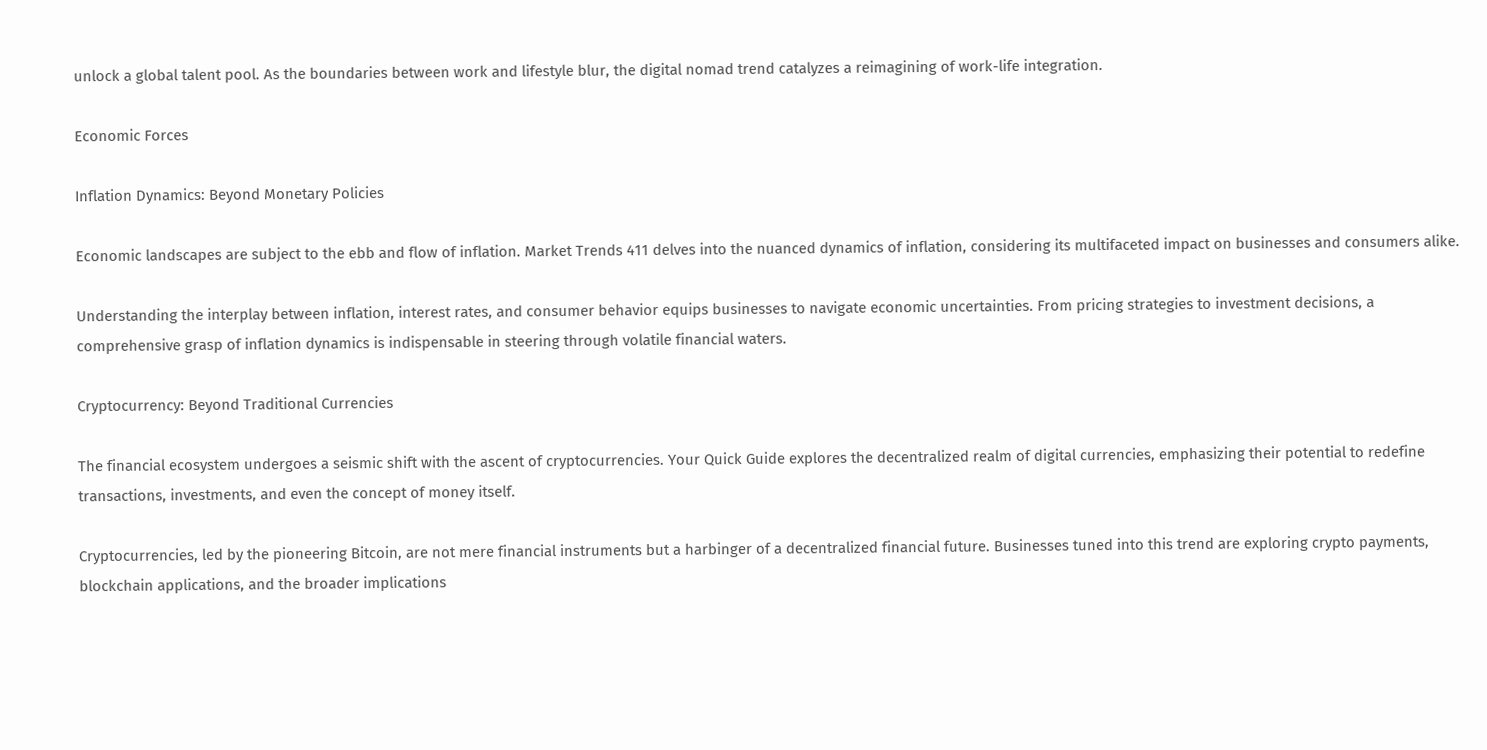unlock a global talent pool. As the boundaries between work and lifestyle blur, the digital nomad trend catalyzes a reimagining of work-life integration.

Economic Forces

Inflation Dynamics: Beyond Monetary Policies

Economic landscapes are subject to the ebb and flow of inflation. Market Trends 411 delves into the nuanced dynamics of inflation, considering its multifaceted impact on businesses and consumers alike.

Understanding the interplay between inflation, interest rates, and consumer behavior equips businesses to navigate economic uncertainties. From pricing strategies to investment decisions, a comprehensive grasp of inflation dynamics is indispensable in steering through volatile financial waters.

Cryptocurrency: Beyond Traditional Currencies

The financial ecosystem undergoes a seismic shift with the ascent of cryptocurrencies. Your Quick Guide explores the decentralized realm of digital currencies, emphasizing their potential to redefine transactions, investments, and even the concept of money itself.

Cryptocurrencies, led by the pioneering Bitcoin, are not mere financial instruments but a harbinger of a decentralized financial future. Businesses tuned into this trend are exploring crypto payments, blockchain applications, and the broader implications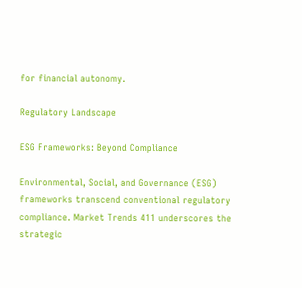for financial autonomy.

Regulatory Landscape

ESG Frameworks: Beyond Compliance

Environmental, Social, and Governance (ESG) frameworks transcend conventional regulatory compliance. Market Trends 411 underscores the strategic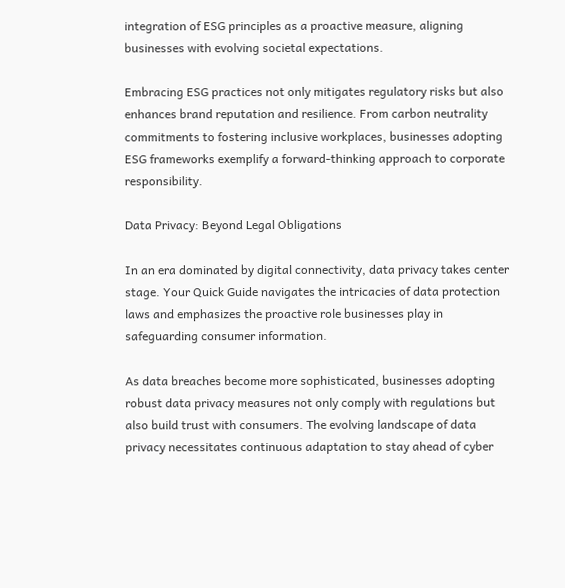integration of ESG principles as a proactive measure, aligning businesses with evolving societal expectations.

Embracing ESG practices not only mitigates regulatory risks but also enhances brand reputation and resilience. From carbon neutrality commitments to fostering inclusive workplaces, businesses adopting ESG frameworks exemplify a forward-thinking approach to corporate responsibility.

Data Privacy: Beyond Legal Obligations

In an era dominated by digital connectivity, data privacy takes center stage. Your Quick Guide navigates the intricacies of data protection laws and emphasizes the proactive role businesses play in safeguarding consumer information.

As data breaches become more sophisticated, businesses adopting robust data privacy measures not only comply with regulations but also build trust with consumers. The evolving landscape of data privacy necessitates continuous adaptation to stay ahead of cyber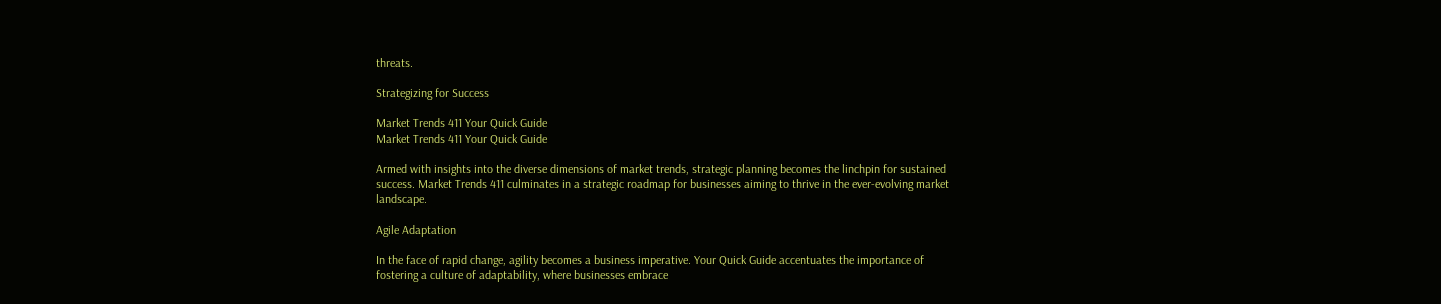threats.

Strategizing for Success

Market Trends 411 Your Quick Guide
Market Trends 411 Your Quick Guide

Armed with insights into the diverse dimensions of market trends, strategic planning becomes the linchpin for sustained success. Market Trends 411 culminates in a strategic roadmap for businesses aiming to thrive in the ever-evolving market landscape.

Agile Adaptation

In the face of rapid change, agility becomes a business imperative. Your Quick Guide accentuates the importance of fostering a culture of adaptability, where businesses embrace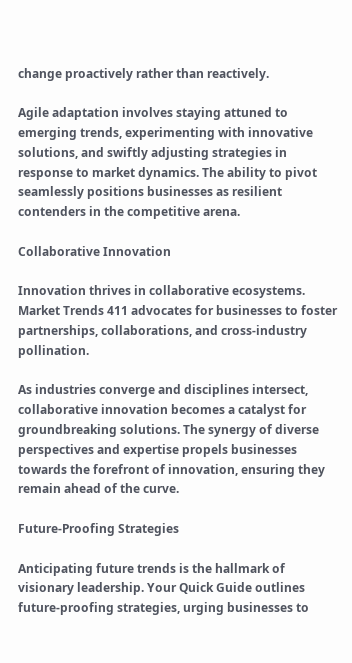change proactively rather than reactively.

Agile adaptation involves staying attuned to emerging trends, experimenting with innovative solutions, and swiftly adjusting strategies in response to market dynamics. The ability to pivot seamlessly positions businesses as resilient contenders in the competitive arena.

Collaborative Innovation

Innovation thrives in collaborative ecosystems. Market Trends 411 advocates for businesses to foster partnerships, collaborations, and cross-industry pollination.

As industries converge and disciplines intersect, collaborative innovation becomes a catalyst for groundbreaking solutions. The synergy of diverse perspectives and expertise propels businesses towards the forefront of innovation, ensuring they remain ahead of the curve.

Future-Proofing Strategies

Anticipating future trends is the hallmark of visionary leadership. Your Quick Guide outlines future-proofing strategies, urging businesses to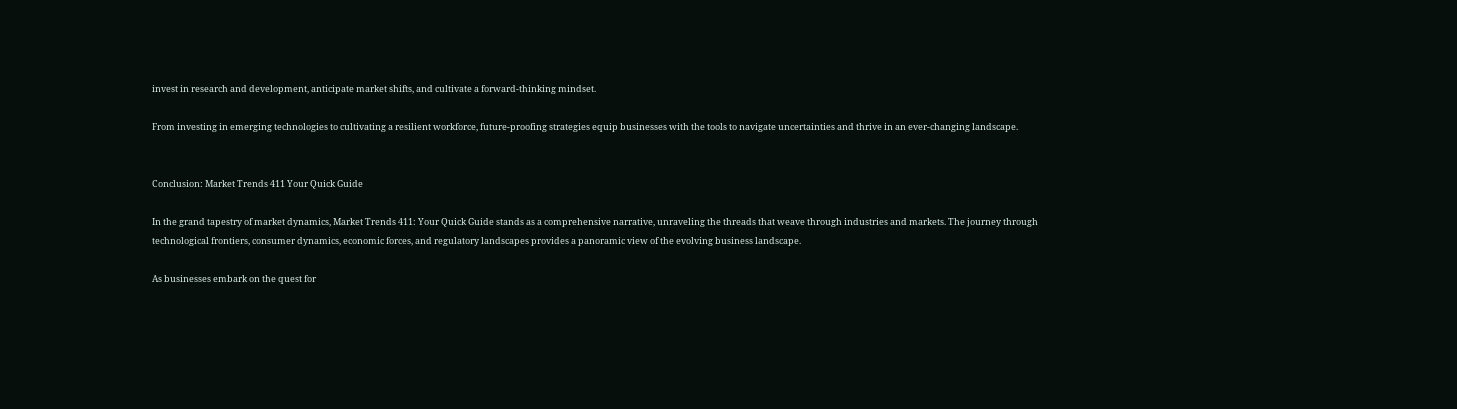invest in research and development, anticipate market shifts, and cultivate a forward-thinking mindset.

From investing in emerging technologies to cultivating a resilient workforce, future-proofing strategies equip businesses with the tools to navigate uncertainties and thrive in an ever-changing landscape.


Conclusion: Market Trends 411 Your Quick Guide

In the grand tapestry of market dynamics, Market Trends 411: Your Quick Guide stands as a comprehensive narrative, unraveling the threads that weave through industries and markets. The journey through technological frontiers, consumer dynamics, economic forces, and regulatory landscapes provides a panoramic view of the evolving business landscape.

As businesses embark on the quest for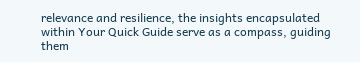relevance and resilience, the insights encapsulated within Your Quick Guide serve as a compass, guiding them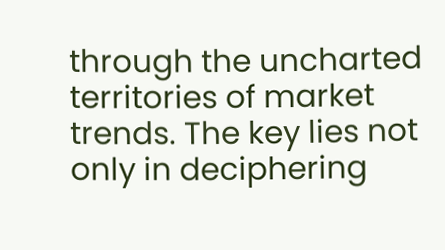through the uncharted territories of market trends. The key lies not only in deciphering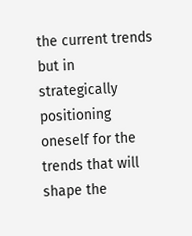the current trends but in strategically positioning oneself for the trends that will shape the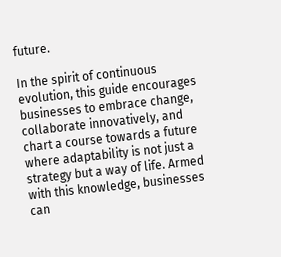future.

In the spirit of continuous evolution, this guide encourages businesses to embrace change, collaborate innovatively, and chart a course towards a future where adaptability is not just a strategy but a way of life. Armed with this knowledge, businesses can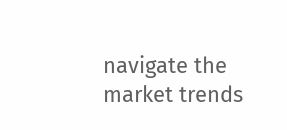navigate the market trends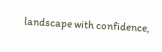landscape with confidence,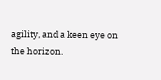agility, and a keen eye on the horizon.